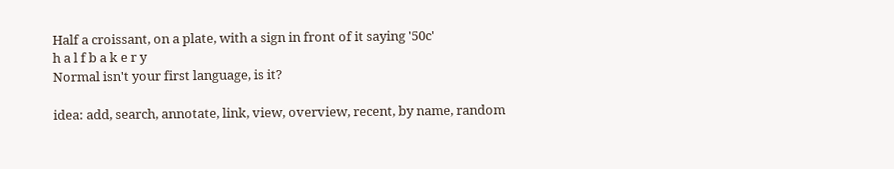Half a croissant, on a plate, with a sign in front of it saying '50c'
h a l f b a k e r y
Normal isn't your first language, is it?

idea: add, search, annotate, link, view, overview, recent, by name, random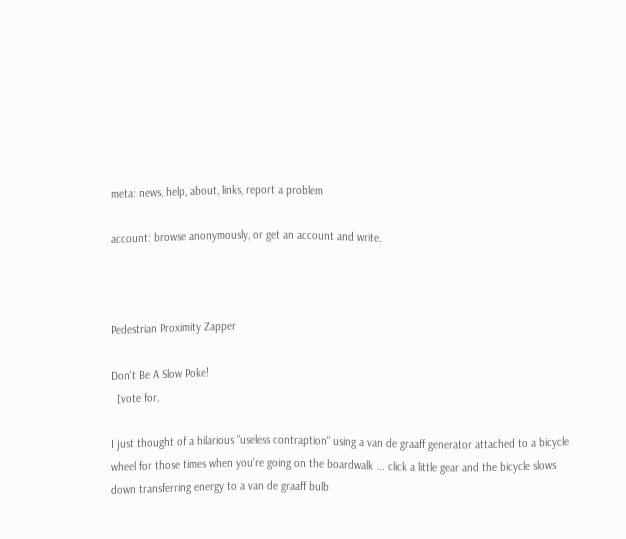meta: news, help, about, links, report a problem

account: browse anonymously, or get an account and write.



Pedestrian Proximity Zapper

Don't Be A Slow Poke!
  [vote for,

I just thought of a hilarious "useless contraption" using a van de graaff generator attached to a bicycle wheel for those times when you're going on the boardwalk ... click a little gear and the bicycle slows down transferring energy to a van de graaff bulb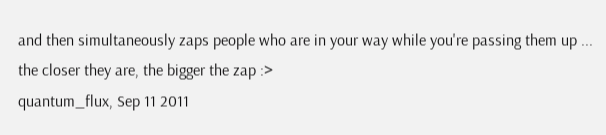and then simultaneously zaps people who are in your way while you're passing them up ... the closer they are, the bigger the zap :>
quantum_flux, Sep 11 2011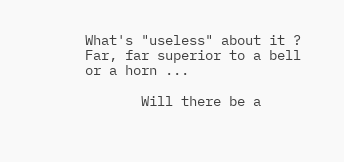What's "useless" about it ? Far, far superior to a bell or a horn ...

       Will there be a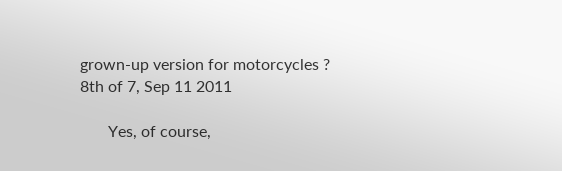grown-up version for motorcycles ?
8th of 7, Sep 11 2011

       Yes, of course,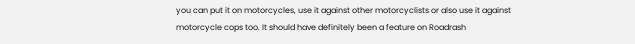you can put it on motorcycles, use it against other motorcyclists or also use it against motorcycle cops too. It should have definitely been a feature on Roadrash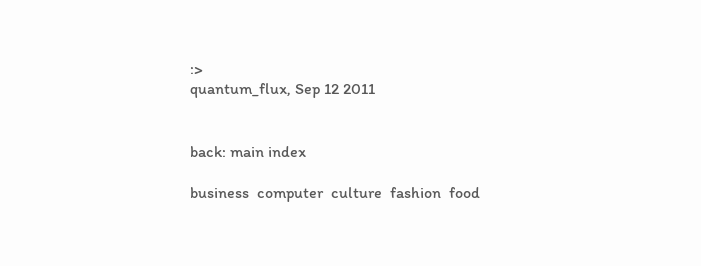:>
quantum_flux, Sep 12 2011


back: main index

business  computer  culture  fashion  food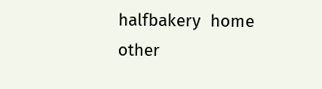halfbakery  home  other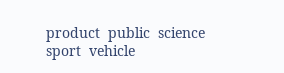product  public  science  sport  vehicle